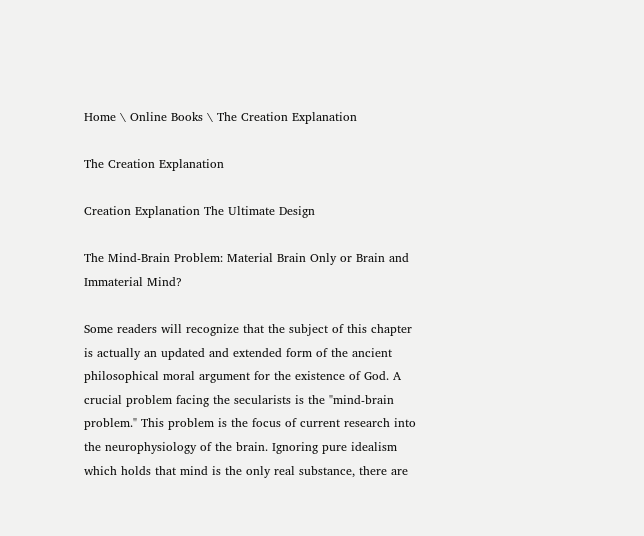Home \ Online Books \ The Creation Explanation

The Creation Explanation

Creation Explanation The Ultimate Design

The Mind-Brain Problem: Material Brain Only or Brain and Immaterial Mind?

Some readers will recognize that the subject of this chapter is actually an updated and extended form of the ancient philosophical moral argument for the existence of God. A crucial problem facing the secularists is the "mind-brain problem." This problem is the focus of current research into the neurophysiology of the brain. Ignoring pure idealism which holds that mind is the only real substance, there are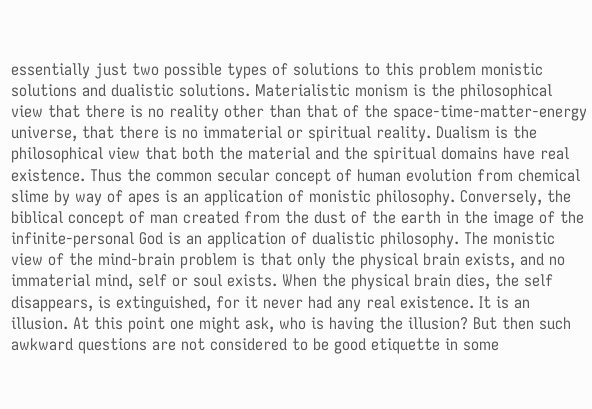essentially just two possible types of solutions to this problem monistic solutions and dualistic solutions. Materialistic monism is the philosophical view that there is no reality other than that of the space-time-matter-energy universe, that there is no immaterial or spiritual reality. Dualism is the philosophical view that both the material and the spiritual domains have real existence. Thus the common secular concept of human evolution from chemical slime by way of apes is an application of monistic philosophy. Conversely, the biblical concept of man created from the dust of the earth in the image of the infinite-personal God is an application of dualistic philosophy. The monistic view of the mind-brain problem is that only the physical brain exists, and no immaterial mind, self or soul exists. When the physical brain dies, the self disappears, is extinguished, for it never had any real existence. It is an illusion. At this point one might ask, who is having the illusion? But then such awkward questions are not considered to be good etiquette in some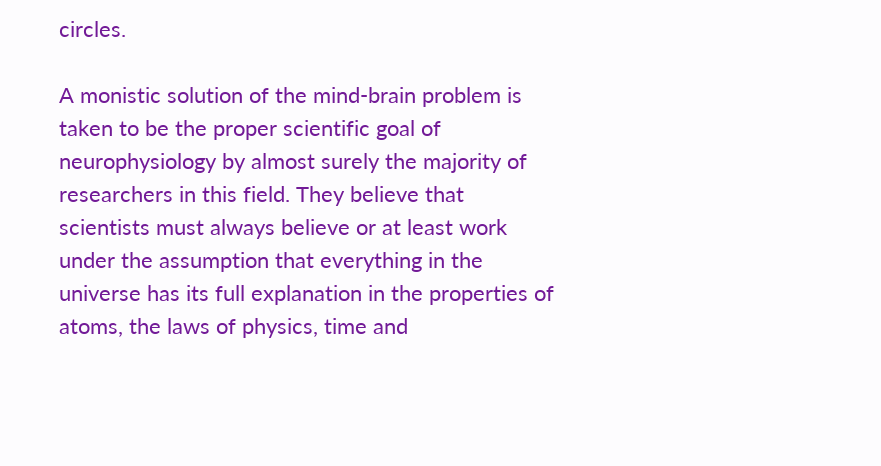circles.

A monistic solution of the mind-brain problem is taken to be the proper scientific goal of neurophysiology by almost surely the majority of researchers in this field. They believe that scientists must always believe or at least work under the assumption that everything in the universe has its full explanation in the properties of atoms, the laws of physics, time and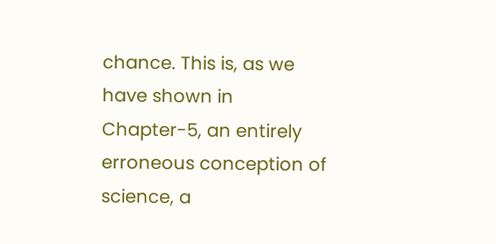chance. This is, as we have shown in Chapter-5, an entirely erroneous conception of science, a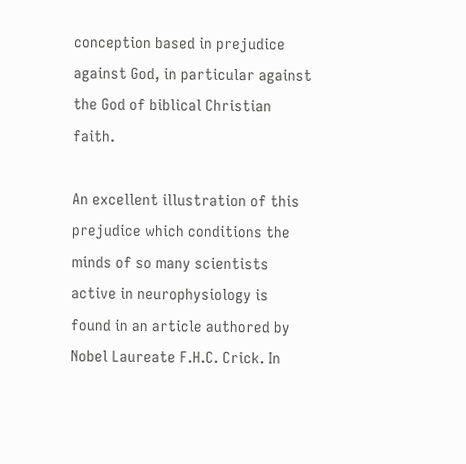conception based in prejudice against God, in particular against the God of biblical Christian faith.

An excellent illustration of this prejudice which conditions the minds of so many scientists active in neurophysiology is found in an article authored by Nobel Laureate F.H.C. Crick. In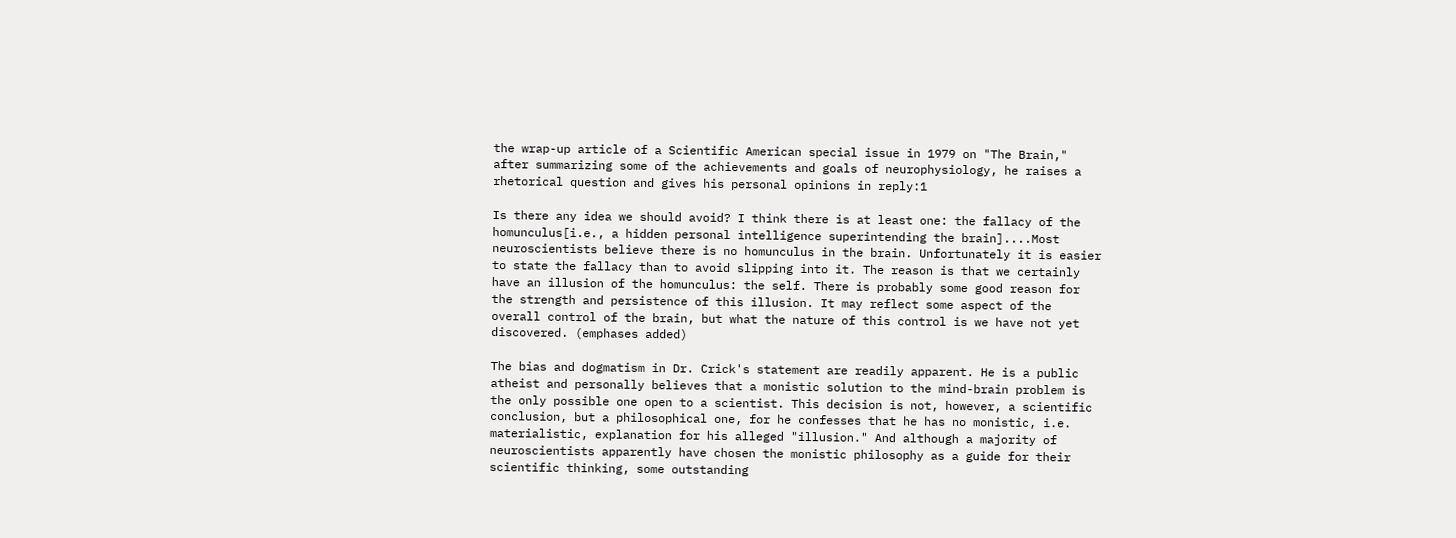the wrap-up article of a Scientific American special issue in 1979 on "The Brain," after summarizing some of the achievements and goals of neurophysiology, he raises a rhetorical question and gives his personal opinions in reply:1

Is there any idea we should avoid? I think there is at least one: the fallacy of the homunculus[i.e., a hidden personal intelligence superintending the brain]....Most neuroscientists believe there is no homunculus in the brain. Unfortunately it is easier to state the fallacy than to avoid slipping into it. The reason is that we certainly have an illusion of the homunculus: the self. There is probably some good reason for the strength and persistence of this illusion. It may reflect some aspect of the overall control of the brain, but what the nature of this control is we have not yet discovered. (emphases added)

The bias and dogmatism in Dr. Crick's statement are readily apparent. He is a public atheist and personally believes that a monistic solution to the mind-brain problem is the only possible one open to a scientist. This decision is not, however, a scientific conclusion, but a philosophical one, for he confesses that he has no monistic, i.e. materialistic, explanation for his alleged "illusion." And although a majority of neuroscientists apparently have chosen the monistic philosophy as a guide for their scientific thinking, some outstanding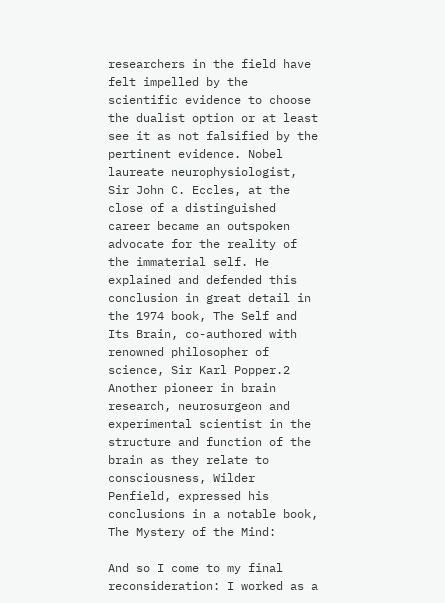researchers in the field have felt impelled by the scientific evidence to choose the dualist option or at least see it as not falsified by the pertinent evidence. Nobel laureate neurophysiologist, Sir John C. Eccles, at the close of a distinguished career became an outspoken advocate for the reality of the immaterial self. He explained and defended this conclusion in great detail in the 1974 book, The Self and Its Brain, co-authored with renowned philosopher of science, Sir Karl Popper.2 Another pioneer in brain research, neurosurgeon and experimental scientist in the structure and function of the brain as they relate to consciousness, Wilder Penfield, expressed his conclusions in a notable book, The Mystery of the Mind:

And so I come to my final reconsideration: I worked as a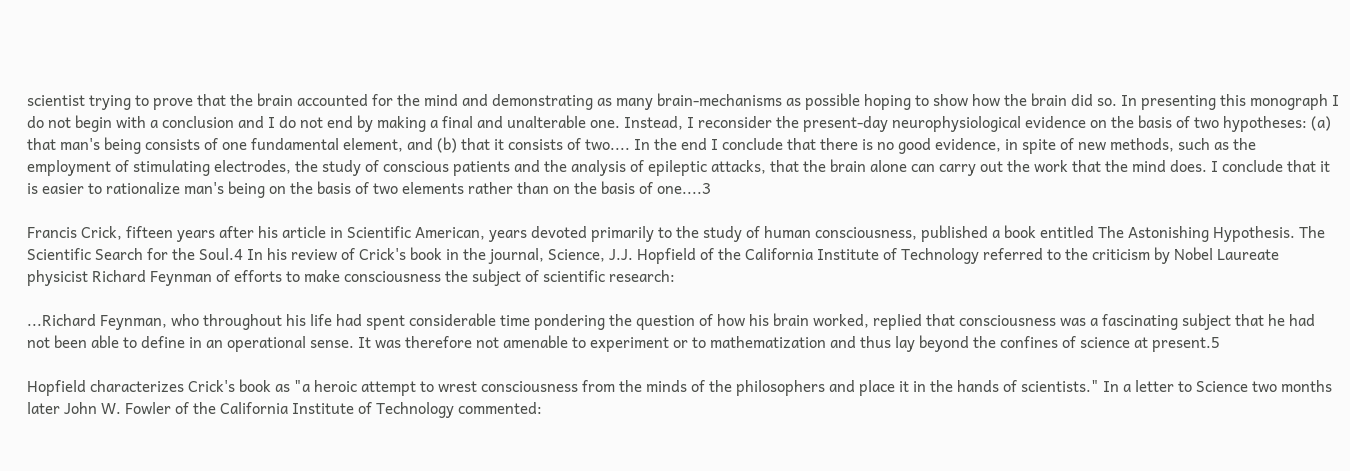scientist trying to prove that the brain accounted for the mind and demonstrating as many brain-mechanisms as possible hoping to show how the brain did so. In presenting this monograph I do not begin with a conclusion and I do not end by making a final and unalterable one. Instead, I reconsider the present-day neurophysiological evidence on the basis of two hypotheses: (a) that man's being consists of one fundamental element, and (b) that it consists of two.... In the end I conclude that there is no good evidence, in spite of new methods, such as the employment of stimulating electrodes, the study of conscious patients and the analysis of epileptic attacks, that the brain alone can carry out the work that the mind does. I conclude that it is easier to rationalize man's being on the basis of two elements rather than on the basis of one....3

Francis Crick, fifteen years after his article in Scientific American, years devoted primarily to the study of human consciousness, published a book entitled The Astonishing Hypothesis. The Scientific Search for the Soul.4 In his review of Crick's book in the journal, Science, J.J. Hopfield of the California Institute of Technology referred to the criticism by Nobel Laureate physicist Richard Feynman of efforts to make consciousness the subject of scientific research:

...Richard Feynman, who throughout his life had spent considerable time pondering the question of how his brain worked, replied that consciousness was a fascinating subject that he had not been able to define in an operational sense. It was therefore not amenable to experiment or to mathematization and thus lay beyond the confines of science at present.5

Hopfield characterizes Crick's book as "a heroic attempt to wrest consciousness from the minds of the philosophers and place it in the hands of scientists." In a letter to Science two months later John W. Fowler of the California Institute of Technology commented: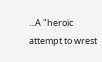...A "heroic attempt to wrest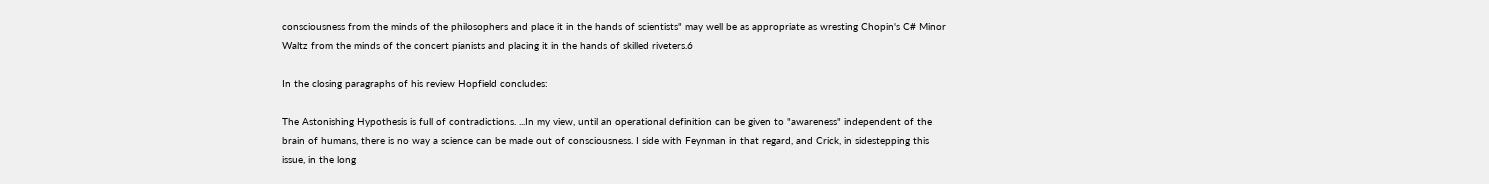consciousness from the minds of the philosophers and place it in the hands of scientists" may well be as appropriate as wresting Chopin's C# Minor Waltz from the minds of the concert pianists and placing it in the hands of skilled riveters.6

In the closing paragraphs of his review Hopfield concludes:

The Astonishing Hypothesis is full of contradictions. ...In my view, until an operational definition can be given to "awareness" independent of the brain of humans, there is no way a science can be made out of consciousness. I side with Feynman in that regard, and Crick, in sidestepping this issue, in the long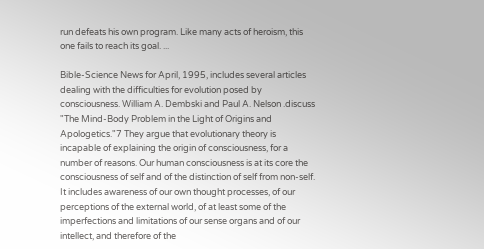run defeats his own program. Like many acts of heroism, this one fails to reach its goal. ...

Bible-Science News for April, 1995, includes several articles dealing with the difficulties for evolution posed by consciousness. William A. Dembski and Paul A. Nelson .discuss "The Mind-Body Problem in the Light of Origins and Apologetics."7 They argue that evolutionary theory is incapable of explaining the origin of consciousness, for a number of reasons. Our human consciousness is at its core the consciousness of self and of the distinction of self from non-self. It includes awareness of our own thought processes, of our perceptions of the external world, of at least some of the imperfections and limitations of our sense organs and of our intellect, and therefore of the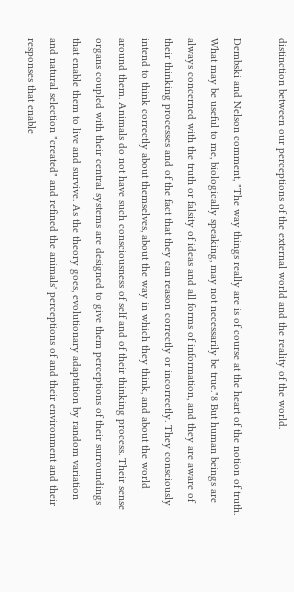distinction between our perceptions of the external world and the reality of the world.

Dembski and Nelson comment, "The way things really are is of course at the heart of the notion of truth. What may be useful to me, biologically speaking, may not necessarily be true."8 But human beings are always concerned with the truth or falsity of ideas and all forms of information, and they are aware of their thinking processes and of the fact that they can reason correctly or incorrectly. They consciously intend to think correctly about themselves, about the way in which they think, and about the world around them. Animals do not have such consciousness of self and of their thinking process. Their sense organs coupled with their central systems are designed to give them perceptions of their surroundings that enable them to live and survive. As the theory goes, evolutionary adaptation by random variation and natural selection "created" and refined the animals' perceptions of and their environment and their responses that enable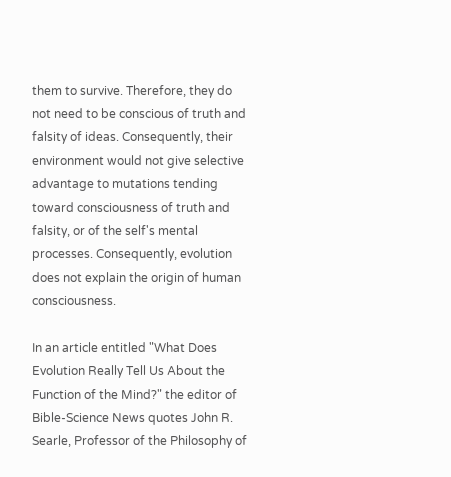them to survive. Therefore, they do not need to be conscious of truth and falsity of ideas. Consequently, their environment would not give selective advantage to mutations tending toward consciousness of truth and falsity, or of the self's mental processes. Consequently, evolution does not explain the origin of human consciousness.

In an article entitled "What Does Evolution Really Tell Us About the Function of the Mind?" the editor of Bible-Science News quotes John R. Searle, Professor of the Philosophy of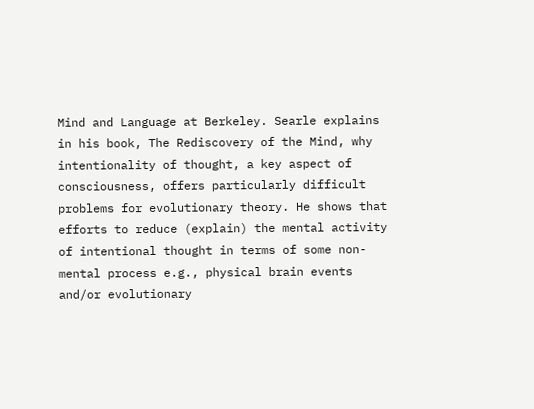Mind and Language at Berkeley. Searle explains in his book, The Rediscovery of the Mind, why intentionality of thought, a key aspect of consciousness, offers particularly difficult problems for evolutionary theory. He shows that efforts to reduce (explain) the mental activity of intentional thought in terms of some non-mental process e.g., physical brain events and/or evolutionary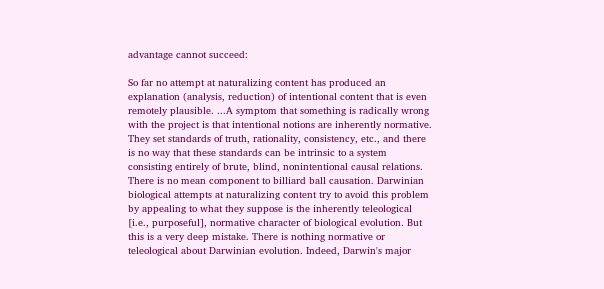advantage cannot succeed:

So far no attempt at naturalizing content has produced an explanation (analysis, reduction) of intentional content that is even remotely plausible. ...A symptom that something is radically wrong with the project is that intentional notions are inherently normative. They set standards of truth, rationality, consistency, etc., and there is no way that these standards can be intrinsic to a system consisting entirely of brute, blind, nonintentional causal relations. There is no mean component to billiard ball causation. Darwinian biological attempts at naturalizing content try to avoid this problem by appealing to what they suppose is the inherently teleological [i.e., purposeful], normative character of biological evolution. But this is a very deep mistake. There is nothing normative or teleological about Darwinian evolution. Indeed, Darwin's major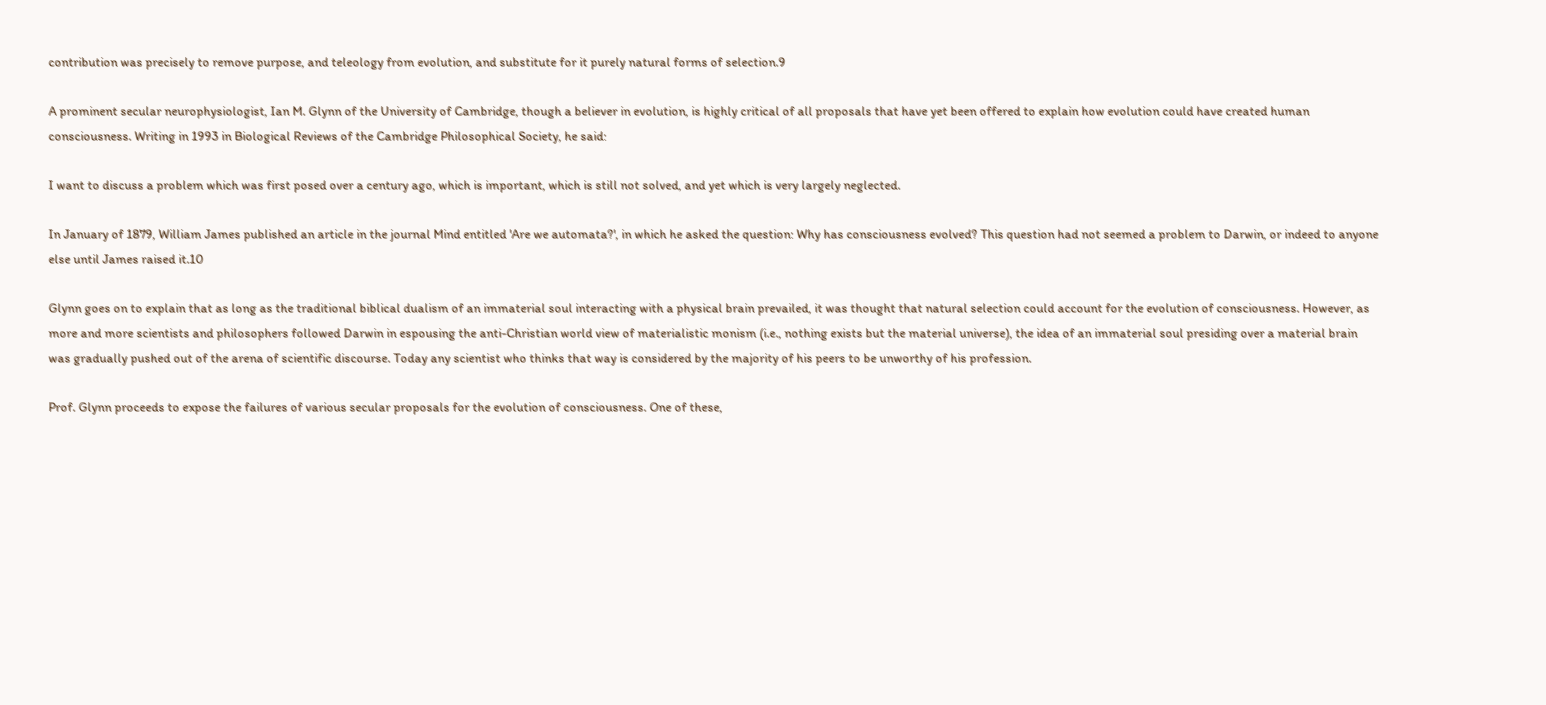contribution was precisely to remove purpose, and teleology from evolution, and substitute for it purely natural forms of selection.9

A prominent secular neurophysiologist, Ian M. Glynn of the University of Cambridge, though a believer in evolution, is highly critical of all proposals that have yet been offered to explain how evolution could have created human consciousness. Writing in 1993 in Biological Reviews of the Cambridge Philosophical Society, he said:

I want to discuss a problem which was first posed over a century ago, which is important, which is still not solved, and yet which is very largely neglected.

In January of 1879, William James published an article in the journal Mind entitled 'Are we automata?', in which he asked the question: Why has consciousness evolved? This question had not seemed a problem to Darwin, or indeed to anyone else until James raised it.10

Glynn goes on to explain that as long as the traditional biblical dualism of an immaterial soul interacting with a physical brain prevailed, it was thought that natural selection could account for the evolution of consciousness. However, as more and more scientists and philosophers followed Darwin in espousing the anti-Christian world view of materialistic monism (i.e., nothing exists but the material universe), the idea of an immaterial soul presiding over a material brain was gradually pushed out of the arena of scientific discourse. Today any scientist who thinks that way is considered by the majority of his peers to be unworthy of his profession.

Prof. Glynn proceeds to expose the failures of various secular proposals for the evolution of consciousness. One of these,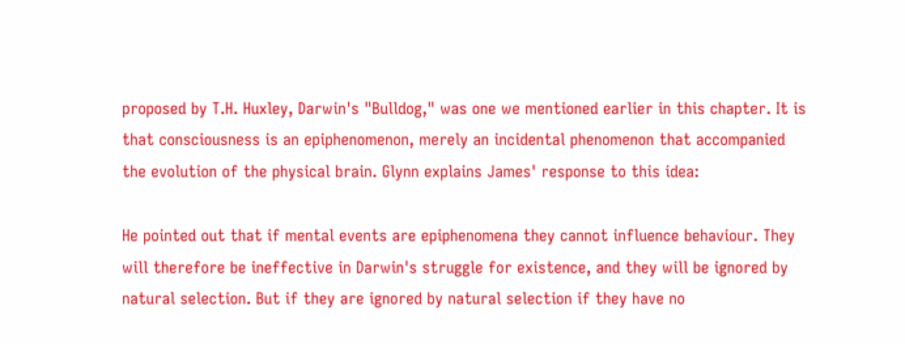proposed by T.H. Huxley, Darwin's "Bulldog," was one we mentioned earlier in this chapter. It is that consciousness is an epiphenomenon, merely an incidental phenomenon that accompanied the evolution of the physical brain. Glynn explains James' response to this idea:

He pointed out that if mental events are epiphenomena they cannot influence behaviour. They will therefore be ineffective in Darwin's struggle for existence, and they will be ignored by natural selection. But if they are ignored by natural selection if they have no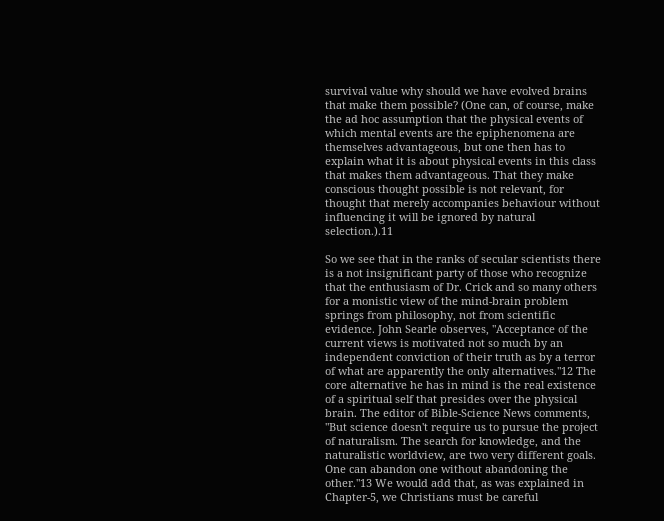survival value why should we have evolved brains that make them possible? (One can, of course, make the ad hoc assumption that the physical events of which mental events are the epiphenomena are themselves advantageous, but one then has to explain what it is about physical events in this class that makes them advantageous. That they make conscious thought possible is not relevant, for thought that merely accompanies behaviour without influencing it will be ignored by natural selection.).11

So we see that in the ranks of secular scientists there is a not insignificant party of those who recognize that the enthusiasm of Dr. Crick and so many others for a monistic view of the mind-brain problem springs from philosophy, not from scientific evidence. John Searle observes, "Acceptance of the current views is motivated not so much by an independent conviction of their truth as by a terror of what are apparently the only alternatives."12 The core alternative he has in mind is the real existence of a spiritual self that presides over the physical brain. The editor of Bible-Science News comments, "But science doesn't require us to pursue the project of naturalism. The search for knowledge, and the naturalistic worldview, are two very different goals. One can abandon one without abandoning the other."13 We would add that, as was explained in Chapter-5, we Christians must be careful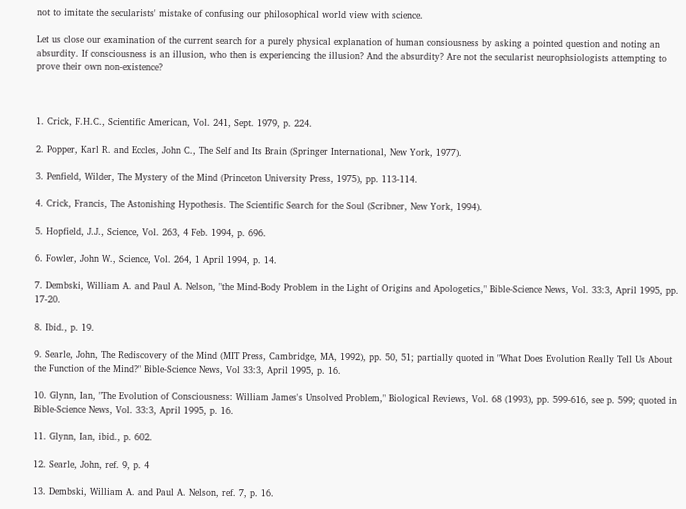not to imitate the secularists' mistake of confusing our philosophical world view with science.

Let us close our examination of the current search for a purely physical explanation of human consiousness by asking a pointed question and noting an absurdity. If consciousness is an illusion, who then is experiencing the illusion? And the absurdity? Are not the secularist neurophsiologists attempting to prove their own non-existence?



1. Crick, F.H.C., Scientific American, Vol. 241, Sept. 1979, p. 224.

2. Popper, Karl R. and Eccles, John C., The Self and Its Brain (Springer International, New York, 1977).

3. Penfield, Wilder, The Mystery of the Mind (Princeton University Press, 1975), pp. 113-114.

4. Crick, Francis, The Astonishing Hypothesis. The Scientific Search for the Soul (Scribner, New York, 1994).

5. Hopfield, J.J., Science, Vol. 263, 4 Feb. 1994, p. 696.

6. Fowler, John W., Science, Vol. 264, 1 April 1994, p. 14.

7. Dembski, William A. and Paul A. Nelson, "the Mind-Body Problem in the Light of Origins and Apologetics," Bible-Science News, Vol. 33:3, April 1995, pp. 17-20.

8. Ibid., p. 19.

9. Searle, John, The Rediscovery of the Mind (MIT Press, Cambridge, MA, 1992), pp. 50, 51; partially quoted in "What Does Evolution Really Tell Us About the Function of the Mind?" Bible-Science News, Vol 33:3, April 1995, p. 16.

10. Glynn, Ian, "The Evolution of Consciousness: William James's Unsolved Problem," Biological Reviews, Vol. 68 (1993), pp. 599-616, see p. 599; quoted in Bible-Science News, Vol. 33:3, April 1995, p. 16.

11. Glynn, Ian, ibid., p. 602.

12. Searle, John, ref. 9, p. 4

13. Dembski, William A. and Paul A. Nelson, ref. 7, p. 16.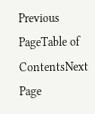Previous PageTable of ContentsNext Page